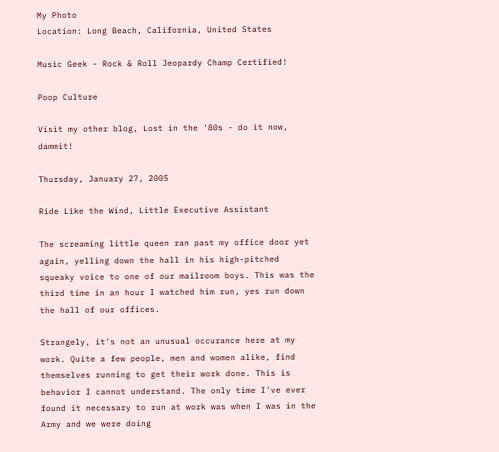My Photo
Location: Long Beach, California, United States

Music Geek - Rock & Roll Jeopardy Champ Certified!

Poop Culture

Visit my other blog, Lost in the '80s - do it now, dammit!

Thursday, January 27, 2005

Ride Like the Wind, Little Executive Assistant

The screaming little queen ran past my office door yet again, yelling down the hall in his high-pitched squeaky voice to one of our mailroom boys. This was the third time in an hour I watched him run, yes run down the hall of our offices.

Strangely, it's not an unusual occurance here at my work. Quite a few people, men and women alike, find themselves running to get their work done. This is behavior I cannot understand. The only time I've ever found it necessary to run at work was when I was in the Army and we were doing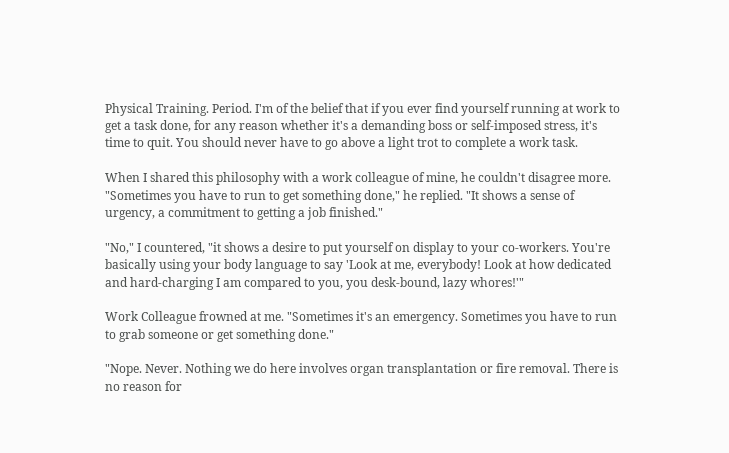Physical Training. Period. I'm of the belief that if you ever find yourself running at work to get a task done, for any reason whether it's a demanding boss or self-imposed stress, it's time to quit. You should never have to go above a light trot to complete a work task.

When I shared this philosophy with a work colleague of mine, he couldn't disagree more. "Sometimes you have to run to get something done," he replied. "It shows a sense of urgency, a commitment to getting a job finished."

"No," I countered, "it shows a desire to put yourself on display to your co-workers. You're basically using your body language to say 'Look at me, everybody! Look at how dedicated and hard-charging I am compared to you, you desk-bound, lazy whores!'"

Work Colleague frowned at me. "Sometimes it's an emergency. Sometimes you have to run to grab someone or get something done."

"Nope. Never. Nothing we do here involves organ transplantation or fire removal. There is no reason for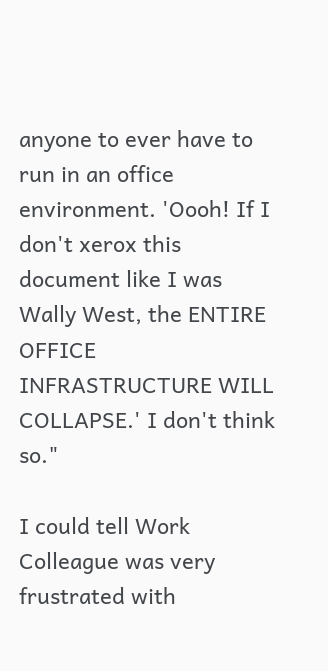anyone to ever have to run in an office environment. 'Oooh! If I don't xerox this document like I was Wally West, the ENTIRE OFFICE INFRASTRUCTURE WILL COLLAPSE.' I don't think so."

I could tell Work Colleague was very frustrated with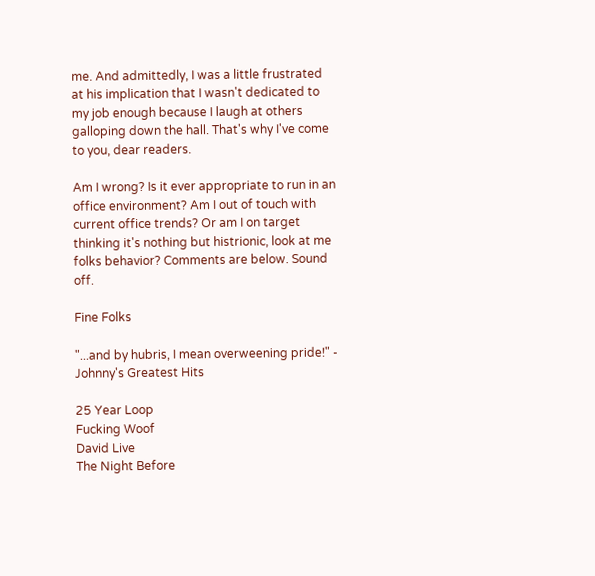me. And admittedly, I was a little frustrated at his implication that I wasn't dedicated to my job enough because I laugh at others galloping down the hall. That's why I've come to you, dear readers.

Am I wrong? Is it ever appropriate to run in an office environment? Am I out of touch with current office trends? Or am I on target thinking it's nothing but histrionic, look at me folks behavior? Comments are below. Sound off.

Fine Folks

"...and by hubris, I mean overweening pride!" - Johnny's Greatest Hits

25 Year Loop
Fucking Woof
David Live
The Night Before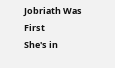Jobriath Was First
She's in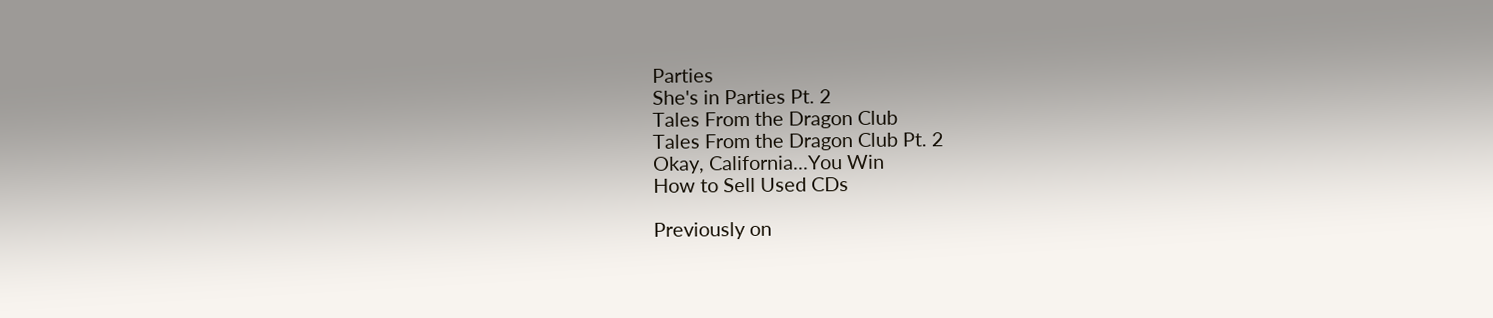Parties
She's in Parties Pt. 2
Tales From the Dragon Club
Tales From the Dragon Club Pt. 2
Okay, California...You Win
How to Sell Used CDs

Previously on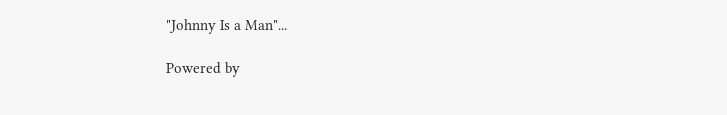"Johnny Is a Man"...

Powered by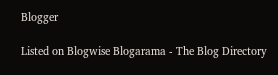Blogger

Listed on Blogwise Blogarama - The Blog Directory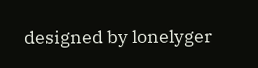designed by lonelyger